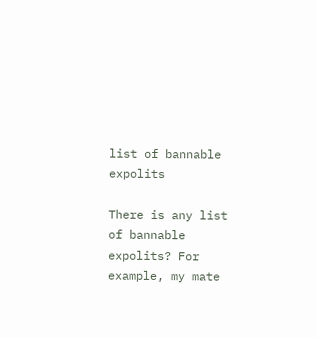list of bannable expolits

There is any list of bannable expolits? For example, my mate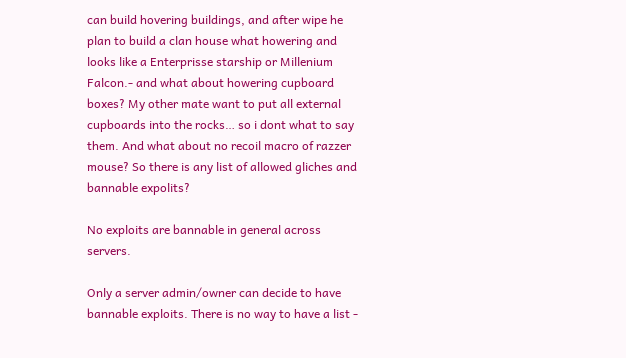can build hovering buildings, and after wipe he plan to build a clan house what howering and looks like a Enterprisse starship or Millenium Falcon.- and what about howering cupboard boxes? My other mate want to put all external cupboards into the rocks… so i dont what to say them. And what about no recoil macro of razzer mouse? So there is any list of allowed gliches and bannable expolits?

No exploits are bannable in general across servers.

Only a server admin/owner can decide to have bannable exploits. There is no way to have a list -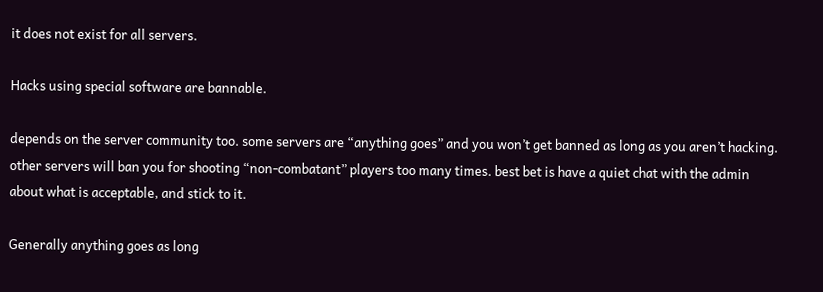it does not exist for all servers.

Hacks using special software are bannable.

depends on the server community too. some servers are “anything goes” and you won’t get banned as long as you aren’t hacking. other servers will ban you for shooting “non-combatant” players too many times. best bet is have a quiet chat with the admin about what is acceptable, and stick to it.

Generally anything goes as long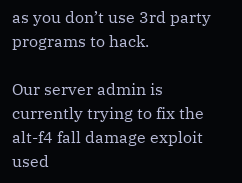as you don’t use 3rd party programs to hack.

Our server admin is currently trying to fix the alt-f4 fall damage exploit used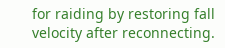for raiding by restoring fall velocity after reconnecting.